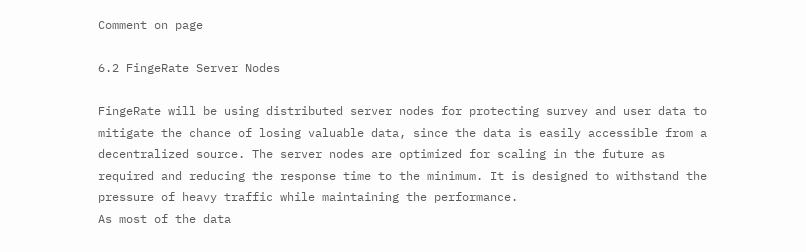Comment on page

6.2 FingeRate Server Nodes

FingeRate will be using distributed server nodes for protecting survey and user data to mitigate the chance of losing valuable data, since the data is easily accessible from a decentralized source. The server nodes are optimized for scaling in the future as required and reducing the response time to the minimum. It is designed to withstand the pressure of heavy traffic while maintaining the performance.
As most of the data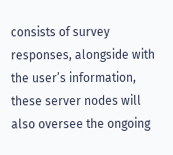consists of survey responses, alongside with the user’s information, these server nodes will also oversee the ongoing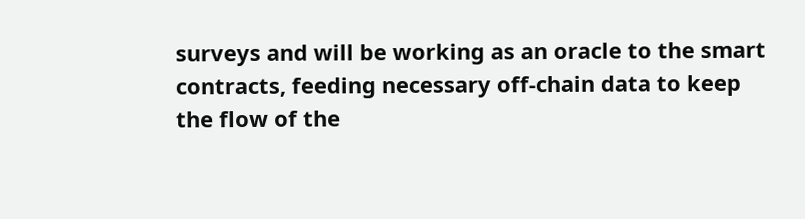surveys and will be working as an oracle to the smart contracts, feeding necessary off-chain data to keep the flow of the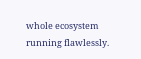whole ecosystem running flawlessly.